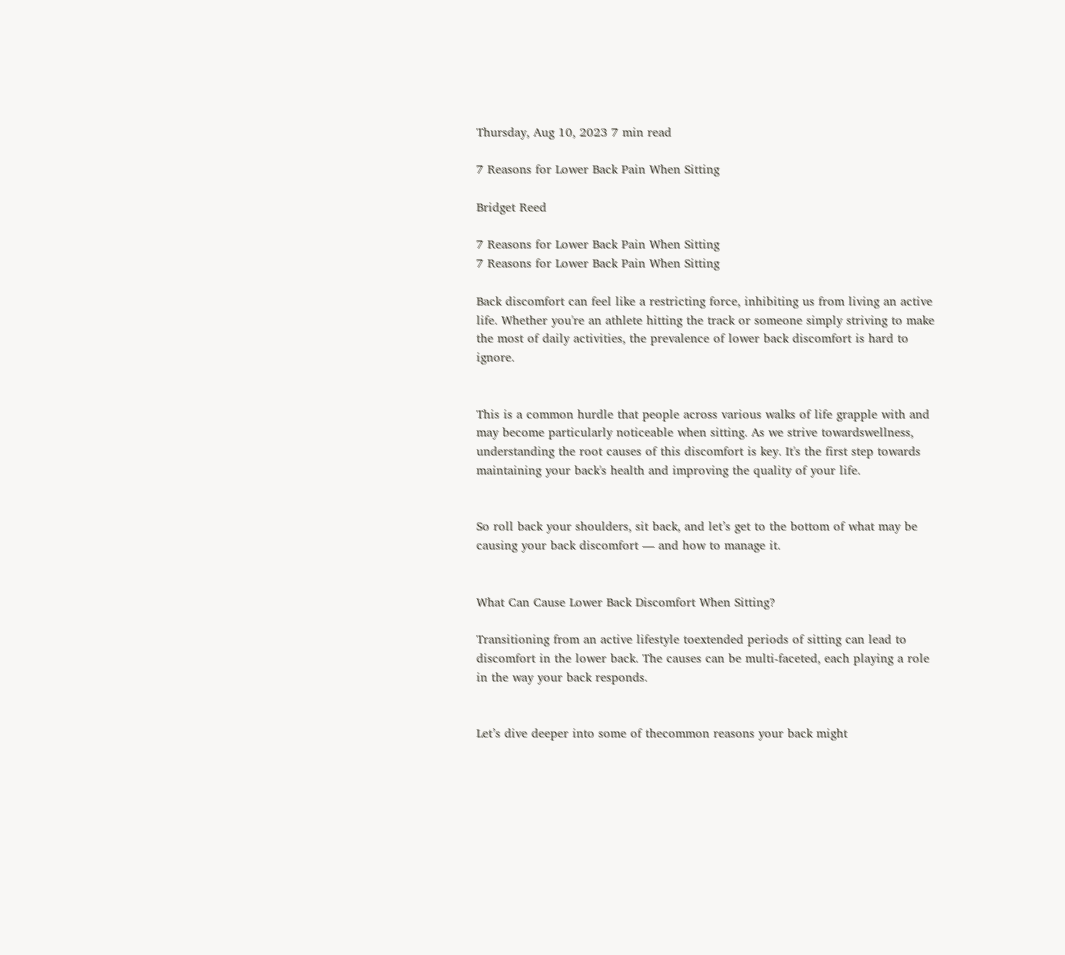Thursday, Aug 10, 2023 7 min read

7 Reasons for Lower Back Pain When Sitting

Bridget Reed

7 Reasons for Lower Back Pain When Sitting
7 Reasons for Lower Back Pain When Sitting

Back discomfort can feel like a restricting force, inhibiting us from living an active life. Whether you're an athlete hitting the track or someone simply striving to make the most of daily activities, the prevalence of lower back discomfort is hard to ignore.


This is a common hurdle that people across various walks of life grapple with and may become particularly noticeable when sitting. As we strive towardswellness, understanding the root causes of this discomfort is key. It's the first step towards maintaining your back's health and improving the quality of your life.


So roll back your shoulders, sit back, and let’s get to the bottom of what may be causing your back discomfort — and how to manage it.


What Can Cause Lower Back Discomfort When Sitting?

Transitioning from an active lifestyle toextended periods of sitting can lead to discomfort in the lower back. The causes can be multi-faceted, each playing a role in the way your back responds.


Let’s dive deeper into some of thecommon reasons your back might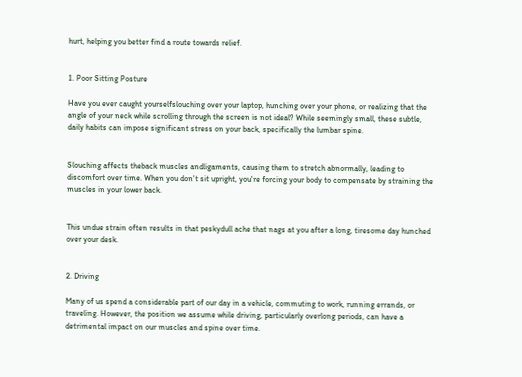hurt, helping you better find a route towards relief.


1. Poor Sitting Posture

Have you ever caught yourselfslouching over your laptop, hunching over your phone, or realizing that the angle of your neck while scrolling through the screen is not ideal? While seemingly small, these subtle, daily habits can impose significant stress on your back, specifically the lumbar spine.


Slouching affects theback muscles andligaments, causing them to stretch abnormally, leading to discomfort over time. When you don't sit upright, you're forcing your body to compensate by straining the muscles in your lower back.


This undue strain often results in that peskydull ache that nags at you after a long, tiresome day hunched over your desk.


2. Driving

Many of us spend a considerable part of our day in a vehicle, commuting to work, running errands, or traveling. However, the position we assume while driving, particularly overlong periods, can have a detrimental impact on our muscles and spine over time.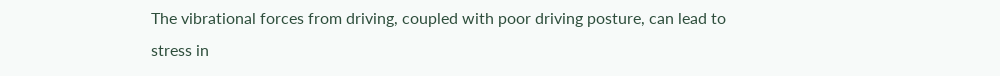The vibrational forces from driving, coupled with poor driving posture, can lead to stress in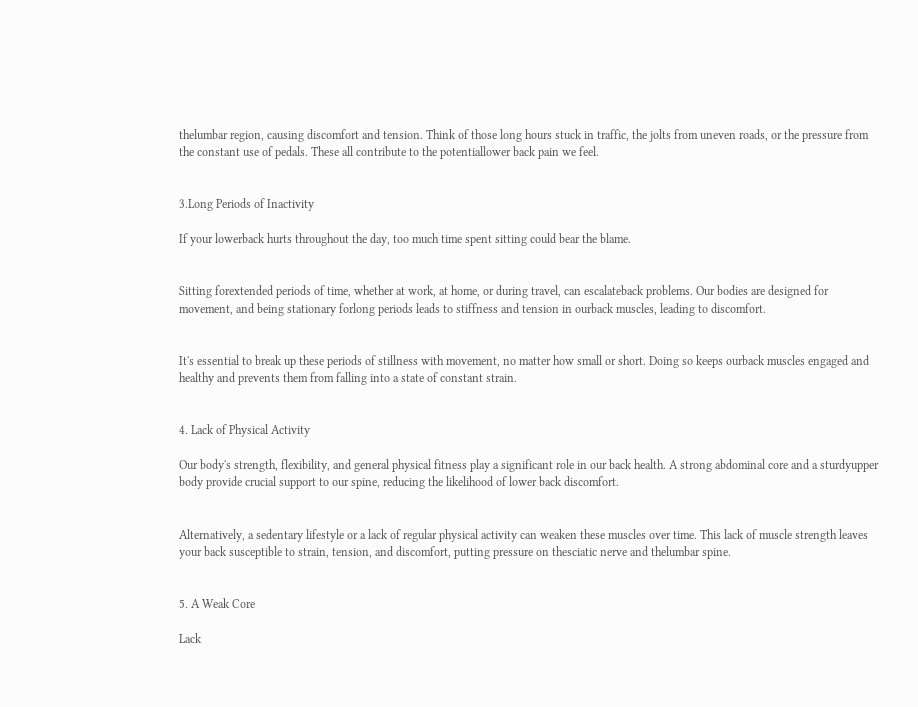thelumbar region, causing discomfort and tension. Think of those long hours stuck in traffic, the jolts from uneven roads, or the pressure from the constant use of pedals. These all contribute to the potentiallower back pain we feel.


3.Long Periods of Inactivity

If your lowerback hurts throughout the day, too much time spent sitting could bear the blame.


Sitting forextended periods of time, whether at work, at home, or during travel, can escalateback problems. Our bodies are designed for movement, and being stationary forlong periods leads to stiffness and tension in ourback muscles, leading to discomfort.


It's essential to break up these periods of stillness with movement, no matter how small or short. Doing so keeps ourback muscles engaged and healthy and prevents them from falling into a state of constant strain.


4. Lack of Physical Activity

Our body's strength, flexibility, and general physical fitness play a significant role in our back health. A strong abdominal core and a sturdyupper body provide crucial support to our spine, reducing the likelihood of lower back discomfort.


Alternatively, a sedentary lifestyle or a lack of regular physical activity can weaken these muscles over time. This lack of muscle strength leaves your back susceptible to strain, tension, and discomfort, putting pressure on thesciatic nerve and thelumbar spine.


5. A Weak Core

Lack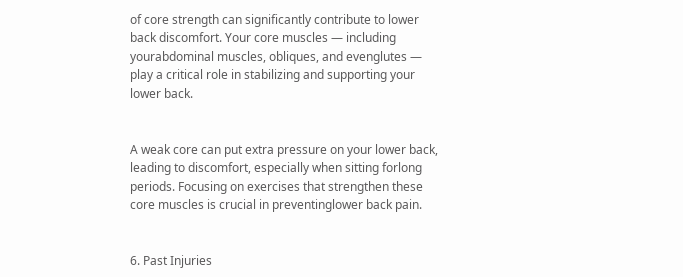of core strength can significantly contribute to lower back discomfort. Your core muscles — including yourabdominal muscles, obliques, and evenglutes — play a critical role in stabilizing and supporting your lower back.


A weak core can put extra pressure on your lower back, leading to discomfort, especially when sitting forlong periods. Focusing on exercises that strengthen these core muscles is crucial in preventinglower back pain.


6. Past Injuries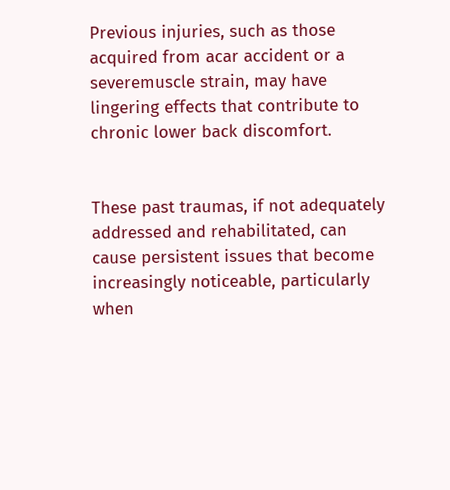Previous injuries, such as those acquired from acar accident or a severemuscle strain, may have lingering effects that contribute to chronic lower back discomfort.


These past traumas, if not adequately addressed and rehabilitated, can cause persistent issues that become increasingly noticeable, particularly when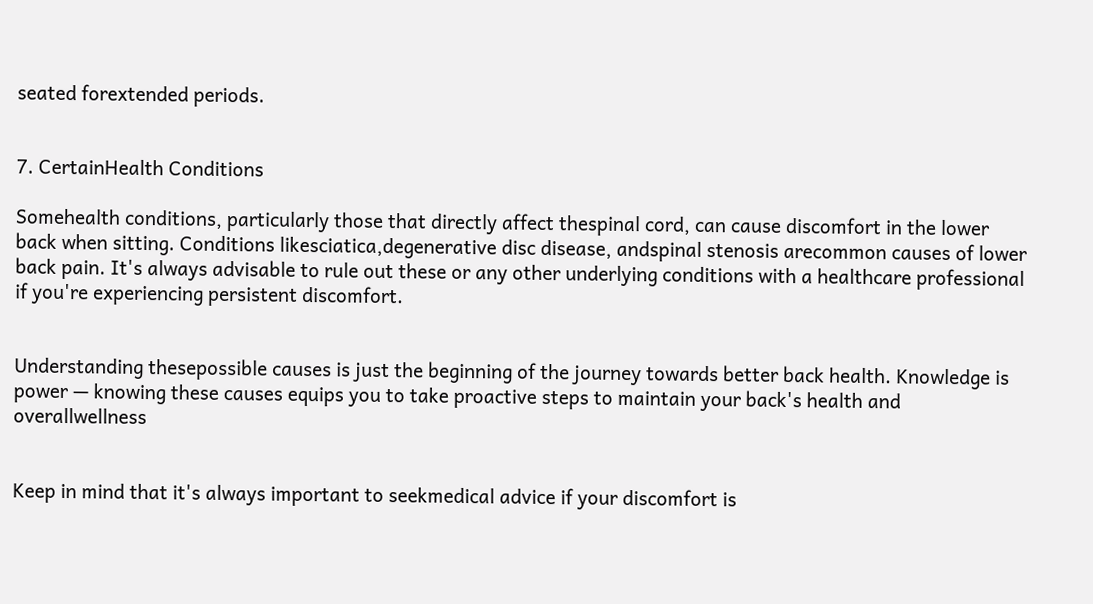seated forextended periods.


7. CertainHealth Conditions

Somehealth conditions, particularly those that directly affect thespinal cord, can cause discomfort in the lower back when sitting. Conditions likesciatica,degenerative disc disease, andspinal stenosis arecommon causes of lower back pain. It's always advisable to rule out these or any other underlying conditions with a healthcare professional if you're experiencing persistent discomfort.


Understanding thesepossible causes is just the beginning of the journey towards better back health. Knowledge is power — knowing these causes equips you to take proactive steps to maintain your back's health and overallwellness


Keep in mind that it's always important to seekmedical advice if your discomfort is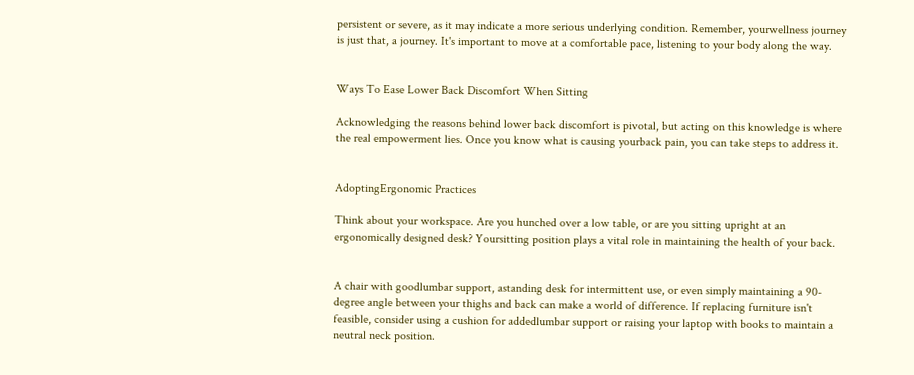persistent or severe, as it may indicate a more serious underlying condition. Remember, yourwellness journey is just that, a journey. It's important to move at a comfortable pace, listening to your body along the way.


Ways To Ease Lower Back Discomfort When Sitting

Acknowledging the reasons behind lower back discomfort is pivotal, but acting on this knowledge is where the real empowerment lies. Once you know what is causing yourback pain, you can take steps to address it.


AdoptingErgonomic Practices

Think about your workspace. Are you hunched over a low table, or are you sitting upright at an ergonomically designed desk? Yoursitting position plays a vital role in maintaining the health of your back.


A chair with goodlumbar support, astanding desk for intermittent use, or even simply maintaining a 90-degree angle between your thighs and back can make a world of difference. If replacing furniture isn't feasible, consider using a cushion for addedlumbar support or raising your laptop with books to maintain a neutral neck position.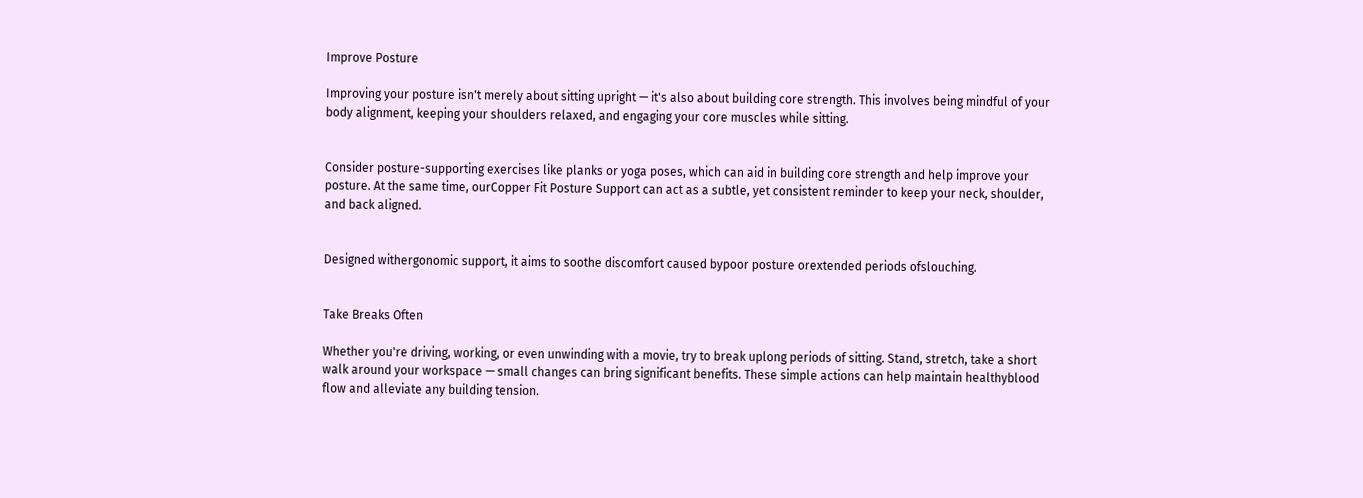Improve Posture

Improving your posture isn't merely about sitting upright — it's also about building core strength. This involves being mindful of your body alignment, keeping your shoulders relaxed, and engaging your core muscles while sitting.


Consider posture-supporting exercises like planks or yoga poses, which can aid in building core strength and help improve your posture. At the same time, ourCopper Fit Posture Support can act as a subtle, yet consistent reminder to keep your neck, shoulder, and back aligned.


Designed withergonomic support, it aims to soothe discomfort caused bypoor posture orextended periods ofslouching.


Take Breaks Often

Whether you're driving, working, or even unwinding with a movie, try to break uplong periods of sitting. Stand, stretch, take a short walk around your workspace — small changes can bring significant benefits. These simple actions can help maintain healthyblood flow and alleviate any building tension.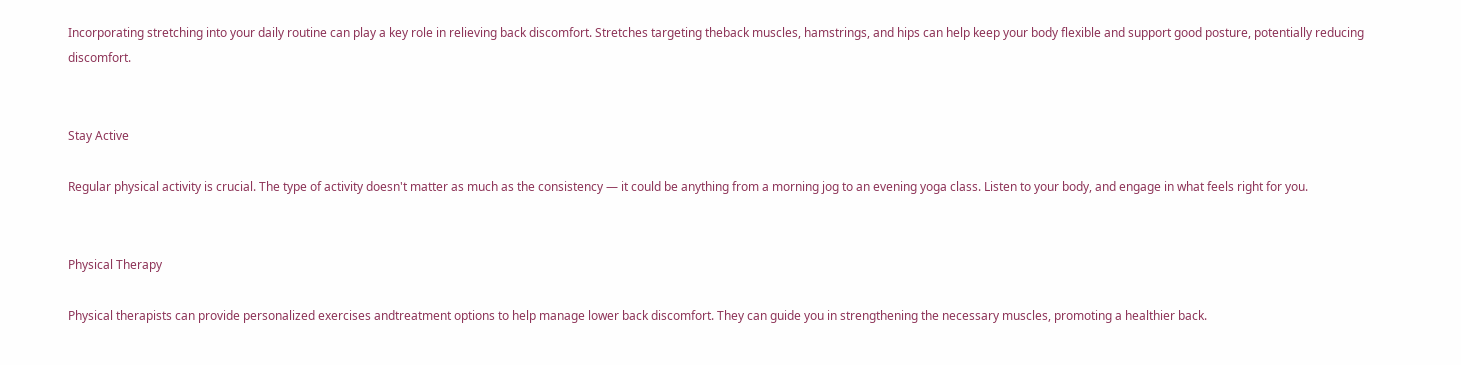Incorporating stretching into your daily routine can play a key role in relieving back discomfort. Stretches targeting theback muscles, hamstrings, and hips can help keep your body flexible and support good posture, potentially reducing discomfort.


Stay Active

Regular physical activity is crucial. The type of activity doesn't matter as much as the consistency — it could be anything from a morning jog to an evening yoga class. Listen to your body, and engage in what feels right for you.


Physical Therapy

Physical therapists can provide personalized exercises andtreatment options to help manage lower back discomfort. They can guide you in strengthening the necessary muscles, promoting a healthier back.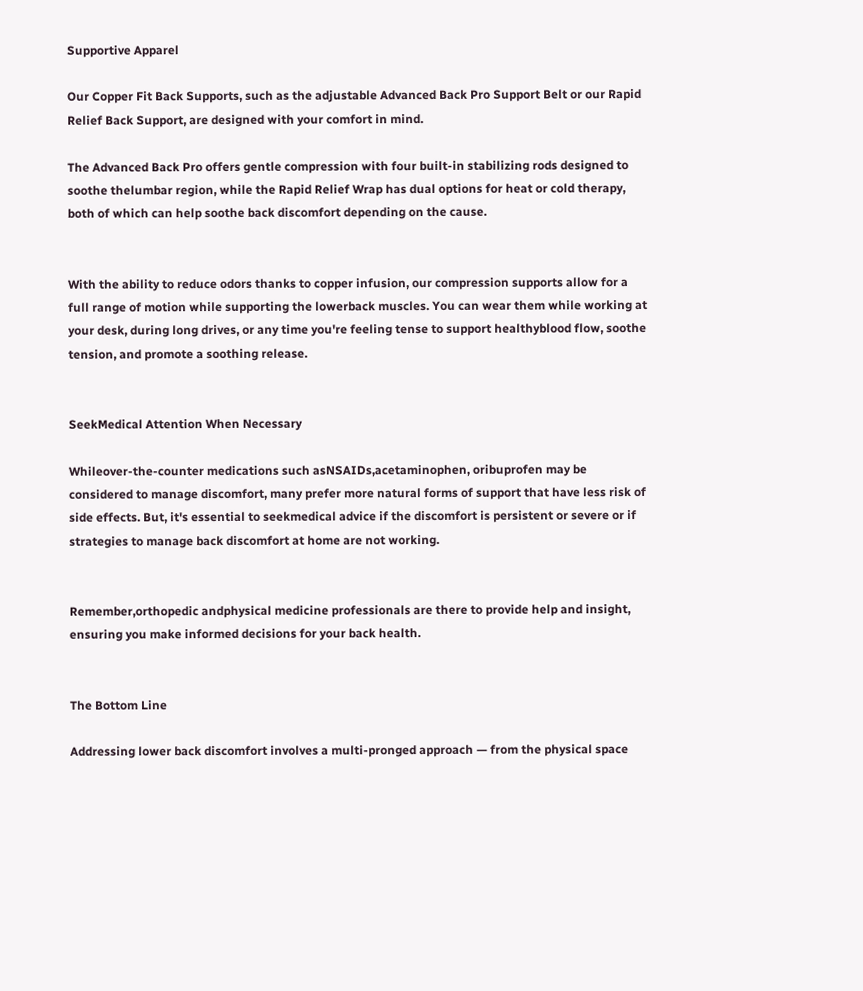Supportive Apparel

Our Copper Fit Back Supports, such as the adjustable Advanced Back Pro Support Belt or our Rapid Relief Back Support, are designed with your comfort in mind.

The Advanced Back Pro offers gentle compression with four built-in stabilizing rods designed to soothe thelumbar region, while the Rapid Relief Wrap has dual options for heat or cold therapy, both of which can help soothe back discomfort depending on the cause.


With the ability to reduce odors thanks to copper infusion, our compression supports allow for a full range of motion while supporting the lowerback muscles. You can wear them while working at your desk, during long drives, or any time you're feeling tense to support healthyblood flow, soothe tension, and promote a soothing release.


SeekMedical Attention When Necessary

Whileover-the-counter medications such asNSAIDs,acetaminophen, oribuprofen may be considered to manage discomfort, many prefer more natural forms of support that have less risk of side effects. But, it's essential to seekmedical advice if the discomfort is persistent or severe or if strategies to manage back discomfort at home are not working.


Remember,orthopedic andphysical medicine professionals are there to provide help and insight, ensuring you make informed decisions for your back health.


The Bottom Line

Addressing lower back discomfort involves a multi-pronged approach — from the physical space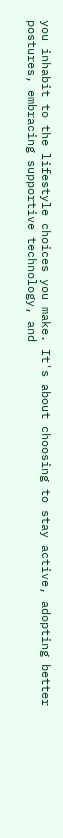you inhabit to the lifestyle choices you make. It's about choosing to stay active, adopting better postures, embracing supportive technology, and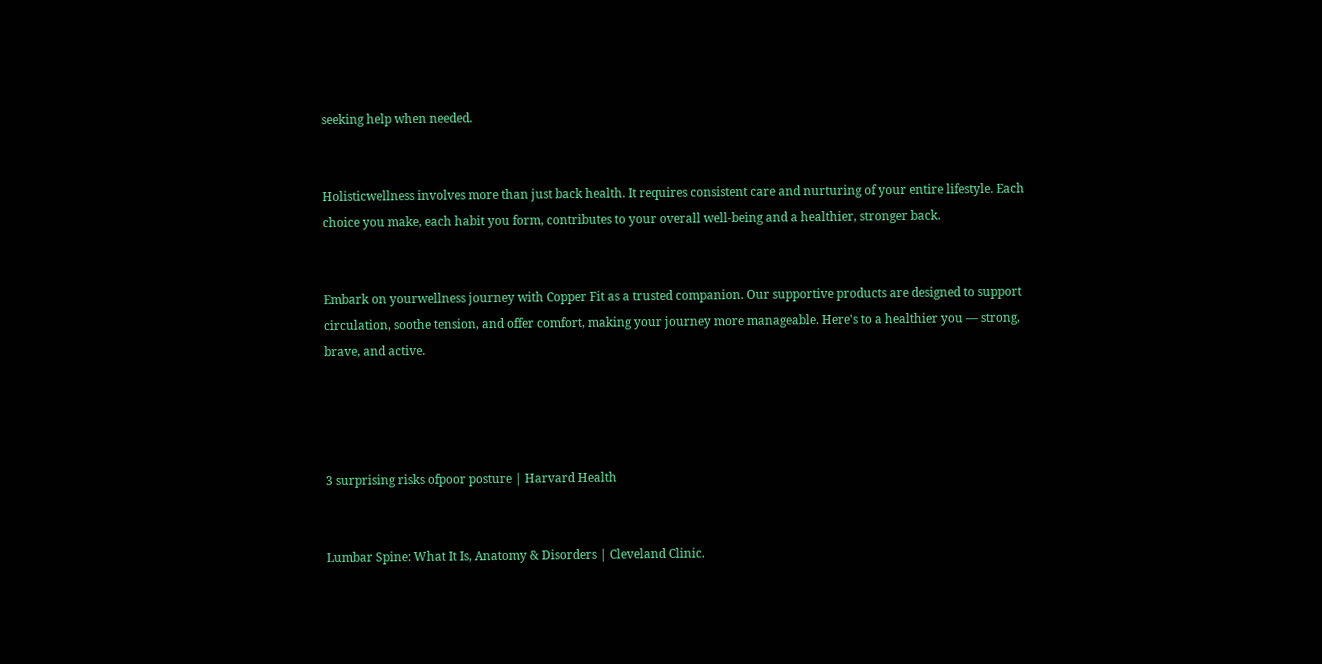seeking help when needed.


Holisticwellness involves more than just back health. It requires consistent care and nurturing of your entire lifestyle. Each choice you make, each habit you form, contributes to your overall well-being and a healthier, stronger back.


Embark on yourwellness journey with Copper Fit as a trusted companion. Our supportive products are designed to support circulation, soothe tension, and offer comfort, making your journey more manageable. Here's to a healthier you — strong, brave, and active.




3 surprising risks ofpoor posture | Harvard Health


Lumbar Spine: What It Is, Anatomy & Disorders | Cleveland Clinic.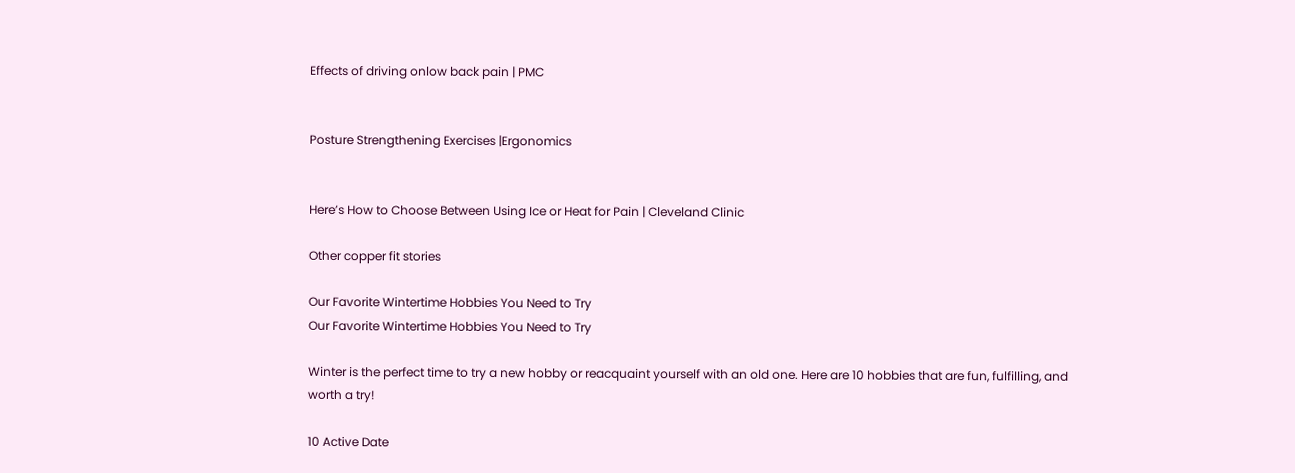Effects of driving onlow back pain | PMC


Posture Strengthening Exercises |Ergonomics


Here’s How to Choose Between Using Ice or Heat for Pain | Cleveland Clinic

Other copper fit stories

Our Favorite Wintertime Hobbies You Need to Try
Our Favorite Wintertime Hobbies You Need to Try

Winter is the perfect time to try a new hobby or reacquaint yourself with an old one. Here are 10 hobbies that are fun, fulfilling, and worth a try!

10 Active Date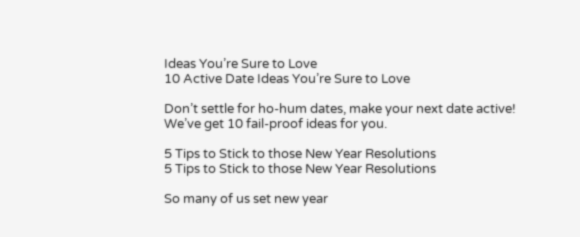Ideas You’re Sure to Love
10 Active Date Ideas You’re Sure to Love

Don’t settle for ho-hum dates, make your next date active! We’ve get 10 fail-proof ideas for you.

5 Tips to Stick to those New Year Resolutions
5 Tips to Stick to those New Year Resolutions

So many of us set new year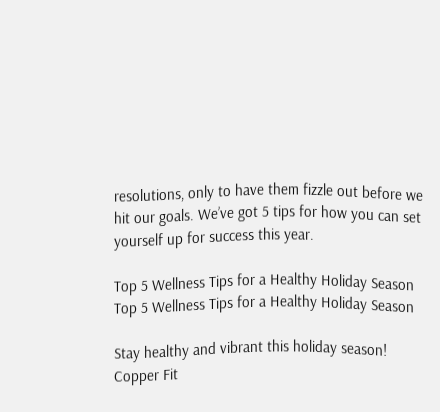resolutions, only to have them fizzle out before we hit our goals. We’ve got 5 tips for how you can set yourself up for success this year.

Top 5 Wellness Tips for a Healthy Holiday Season
Top 5 Wellness Tips for a Healthy Holiday Season

Stay healthy and vibrant this holiday season! Copper Fit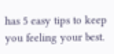has 5 easy tips to keep you feeling your best.